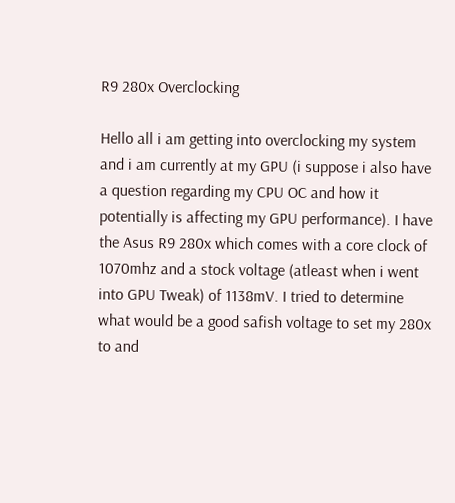R9 280x Overclocking

Hello all i am getting into overclocking my system and i am currently at my GPU (i suppose i also have a question regarding my CPU OC and how it potentially is affecting my GPU performance). I have the Asus R9 280x which comes with a core clock of 1070mhz and a stock voltage (atleast when i went into GPU Tweak) of 1138mV. I tried to determine what would be a good safish voltage to set my 280x to and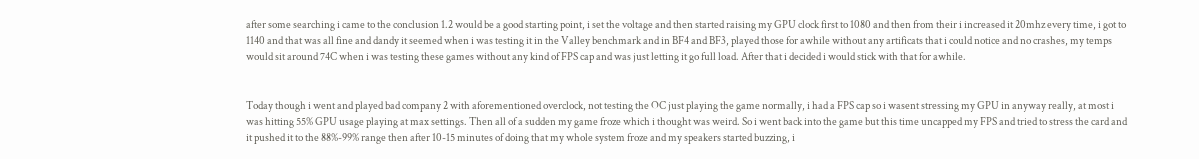after some searching i came to the conclusion 1.2 would be a good starting point, i set the voltage and then started raising my GPU clock first to 1080 and then from their i increased it 20mhz every time, i got to 1140 and that was all fine and dandy it seemed when i was testing it in the Valley benchmark and in BF4 and BF3, played those for awhile without any artificats that i could notice and no crashes, my temps would sit around 74C when i was testing these games without any kind of FPS cap and was just letting it go full load. After that i decided i would stick with that for awhile.


Today though i went and played bad company 2 with aforementioned overclock, not testing the OC just playing the game normally, i had a FPS cap so i wasent stressing my GPU in anyway really, at most i was hitting 55% GPU usage playing at max settings. Then all of a sudden my game froze which i thought was weird. So i went back into the game but this time uncapped my FPS and tried to stress the card and it pushed it to the 88%-99% range then after 10-15 minutes of doing that my whole system froze and my speakers started buzzing, i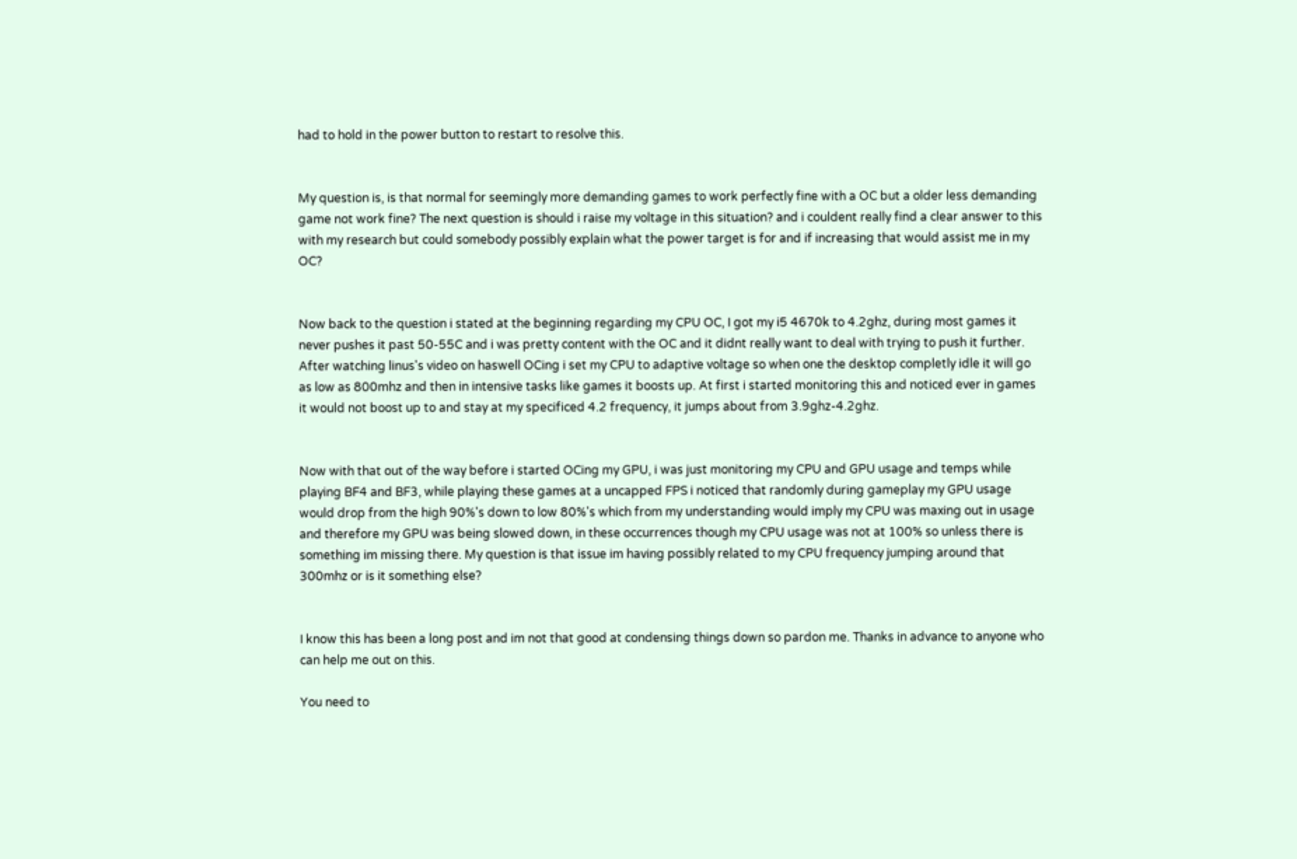had to hold in the power button to restart to resolve this.


My question is, is that normal for seemingly more demanding games to work perfectly fine with a OC but a older less demanding game not work fine? The next question is should i raise my voltage in this situation? and i couldent really find a clear answer to this with my research but could somebody possibly explain what the power target is for and if increasing that would assist me in my OC?


Now back to the question i stated at the beginning regarding my CPU OC, I got my i5 4670k to 4.2ghz, during most games it never pushes it past 50-55C and i was pretty content with the OC and it didnt really want to deal with trying to push it further. After watching linus's video on haswell OCing i set my CPU to adaptive voltage so when one the desktop completly idle it will go as low as 800mhz and then in intensive tasks like games it boosts up. At first i started monitoring this and noticed ever in games it would not boost up to and stay at my specificed 4.2 frequency, it jumps about from 3.9ghz-4.2ghz.


Now with that out of the way before i started OCing my GPU, i was just monitoring my CPU and GPU usage and temps while playing BF4 and BF3, while playing these games at a uncapped FPS i noticed that randomly during gameplay my GPU usage would drop from the high 90%'s down to low 80%'s which from my understanding would imply my CPU was maxing out in usage and therefore my GPU was being slowed down, in these occurrences though my CPU usage was not at 100% so unless there is something im missing there. My question is that issue im having possibly related to my CPU frequency jumping around that 300mhz or is it something else?


I know this has been a long post and im not that good at condensing things down so pardon me. Thanks in advance to anyone who can help me out on this.

You need to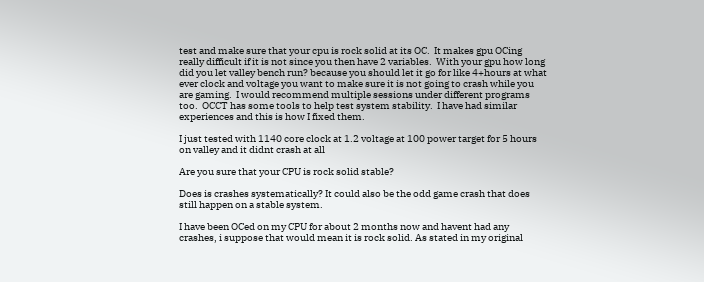test and make sure that your cpu is rock solid at its OC.  It makes gpu OCing really difficult if it is not since you then have 2 variables.  With your gpu how long did you let valley bench run? because you should let it go for like 4+hours at what ever clock and voltage you want to make sure it is not going to crash while you are gaming.  I would recommend multiple sessions under different programs too.  OCCT has some tools to help test system stability.  I have had similar experiences and this is how I fixed them.

I just tested with 1140 core clock at 1.2 voltage at 100 power target for 5 hours on valley and it didnt crash at all

Are you sure that your CPU is rock solid stable?

Does is crashes systematically? It could also be the odd game crash that does still happen on a stable system.

I have been OCed on my CPU for about 2 months now and havent had any crashes, i suppose that would mean it is rock solid. As stated in my original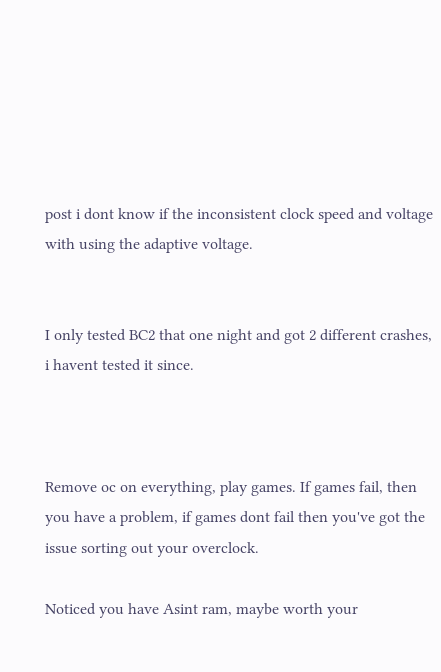post i dont know if the inconsistent clock speed and voltage with using the adaptive voltage.


I only tested BC2 that one night and got 2 different crashes, i havent tested it since.



Remove oc on everything, play games. If games fail, then you have a problem, if games dont fail then you've got the issue sorting out your overclock.

Noticed you have Asint ram, maybe worth your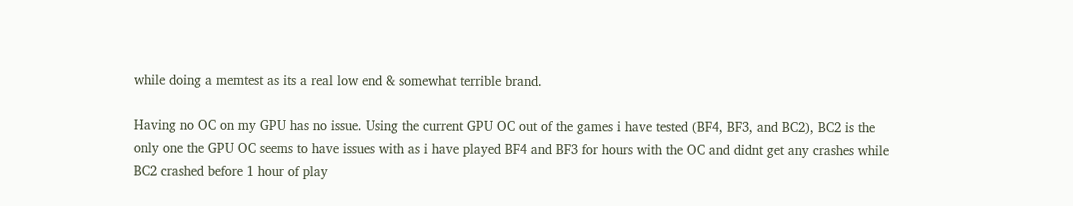while doing a memtest as its a real low end & somewhat terrible brand.

Having no OC on my GPU has no issue. Using the current GPU OC out of the games i have tested (BF4, BF3, and BC2), BC2 is the only one the GPU OC seems to have issues with as i have played BF4 and BF3 for hours with the OC and didnt get any crashes while BC2 crashed before 1 hour of play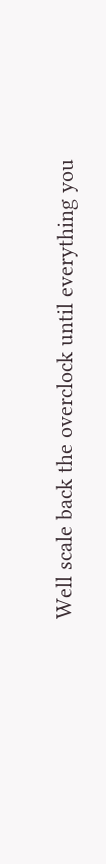Well scale back the overclock until everything you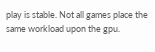play is stable. Not all games place the same workload upon the gpu.